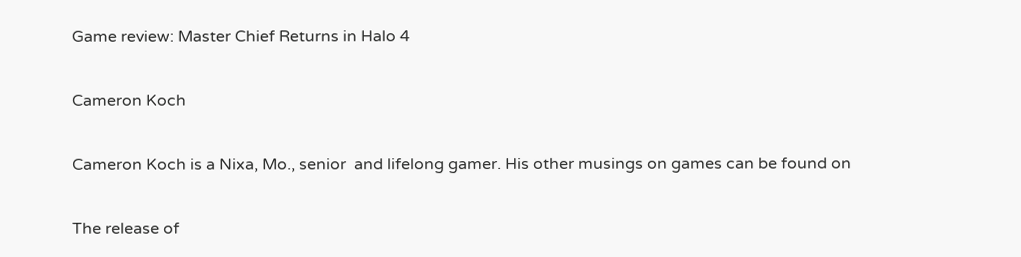Game review: Master Chief Returns in Halo 4

Cameron Koch

Cameron Koch is a Nixa, Mo., senior  and lifelong gamer. His other musings on games can be found on

The release of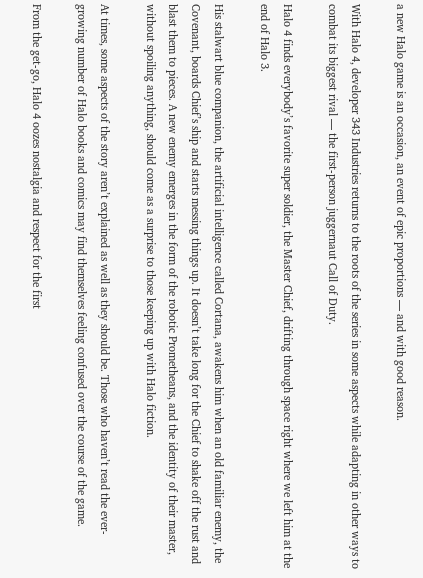a new Halo game is an occasion, an event of epic proportions — and with good reason.

With Halo 4, developer 343 Industries returns to the roots of the series in some aspects while adapting in other ways to combat its biggest rival — the first-person juggernaut Call of Duty.

Halo 4 finds everybody’s favorite super soldier, the Master Chief, drifting through space right where we left him at the end of Halo 3.

His stalwart blue companion, the artificial intelligence called Cortana, awakens him when an old familiar enemy, the Covenant, boards Chief’s ship and starts messing things up. It doesn’t take long for the Chief to shake off the rust and blast them to pieces. A new enemy emerges in the form of the robotic Prometheans, and the identity of their master, without spoiling anything, should come as a surprise to those keeping up with Halo fiction.

At times, some aspects of the story aren’t explained as well as they should be. Those who haven’t read the ever-growing number of Halo books and comics may find themselves feeling confused over the course of the game.

From the get-go, Halo 4 oozes nostalgia and respect for the first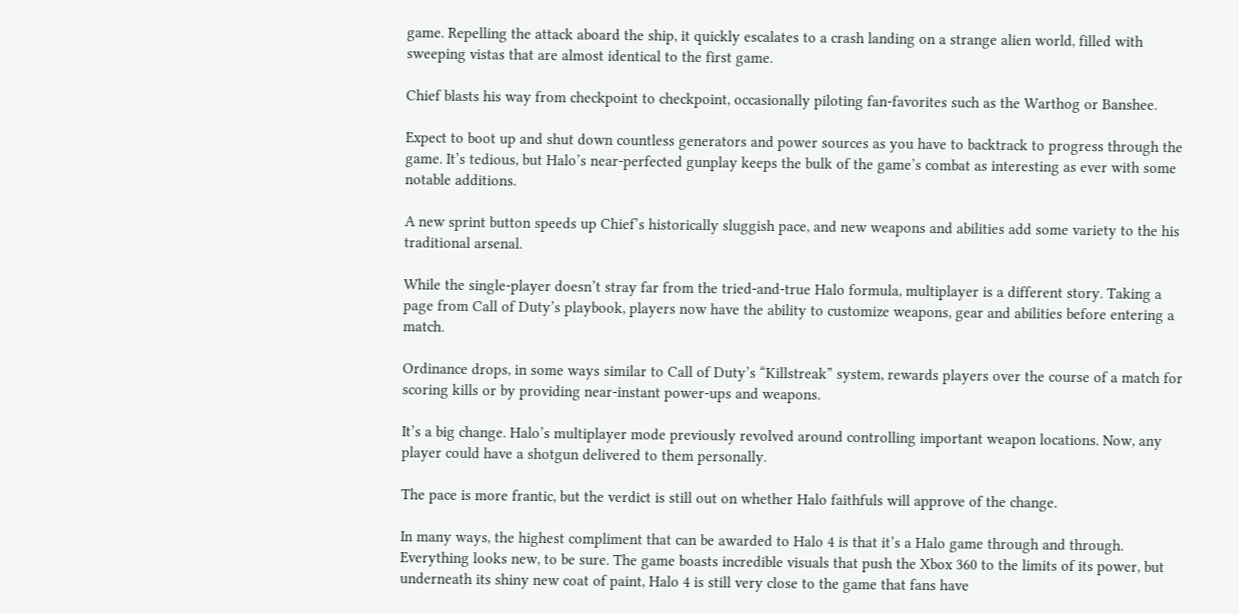game. Repelling the attack aboard the ship, it quickly escalates to a crash landing on a strange alien world, filled with sweeping vistas that are almost identical to the first game.

Chief blasts his way from checkpoint to checkpoint, occasionally piloting fan-favorites such as the Warthog or Banshee.

Expect to boot up and shut down countless generators and power sources as you have to backtrack to progress through the game. It’s tedious, but Halo’s near-perfected gunplay keeps the bulk of the game’s combat as interesting as ever with some notable additions.

A new sprint button speeds up Chief’s historically sluggish pace, and new weapons and abilities add some variety to the his traditional arsenal.

While the single-player doesn’t stray far from the tried-and-true Halo formula, multiplayer is a different story. Taking a page from Call of Duty’s playbook, players now have the ability to customize weapons, gear and abilities before entering a match.

Ordinance drops, in some ways similar to Call of Duty’s “Killstreak” system, rewards players over the course of a match for scoring kills or by providing near-instant power-ups and weapons.

It’s a big change. Halo’s multiplayer mode previously revolved around controlling important weapon locations. Now, any player could have a shotgun delivered to them personally.

The pace is more frantic, but the verdict is still out on whether Halo faithfuls will approve of the change.

In many ways, the highest compliment that can be awarded to Halo 4 is that it’s a Halo game through and through. Everything looks new, to be sure. The game boasts incredible visuals that push the Xbox 360 to the limits of its power, but underneath its shiny new coat of paint, Halo 4 is still very close to the game that fans have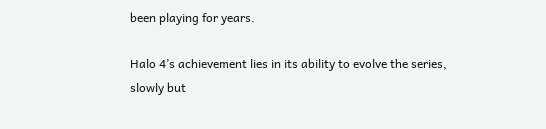been playing for years.

Halo 4’s achievement lies in its ability to evolve the series, slowly but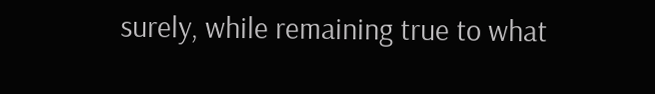surely, while remaining true to what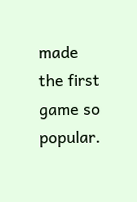made the first game so popular.